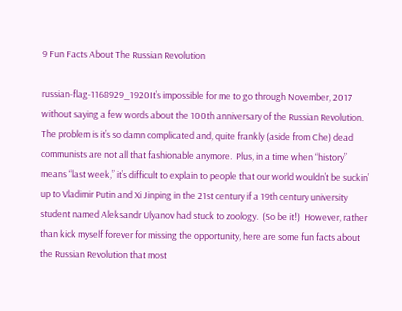9 Fun Facts About The Russian Revolution

russian-flag-1168929_1920It’s impossible for me to go through November, 2017 without saying a few words about the 100th anniversary of the Russian Revolution.  The problem is it’s so damn complicated and, quite frankly (aside from Che) dead communists are not all that fashionable anymore.  Plus, in a time when “history” means “last week,” it’s difficult to explain to people that our world wouldn’t be suckin’ up to Vladimir Putin and Xi Jinping in the 21st century if a 19th century university student named Aleksandr Ulyanov had stuck to zoology.  (So be it!)  However, rather than kick myself forever for missing the opportunity, here are some fun facts about the Russian Revolution that most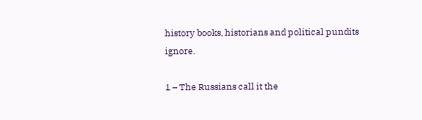history books, historians and political pundits ignore.

1 – The Russians call it the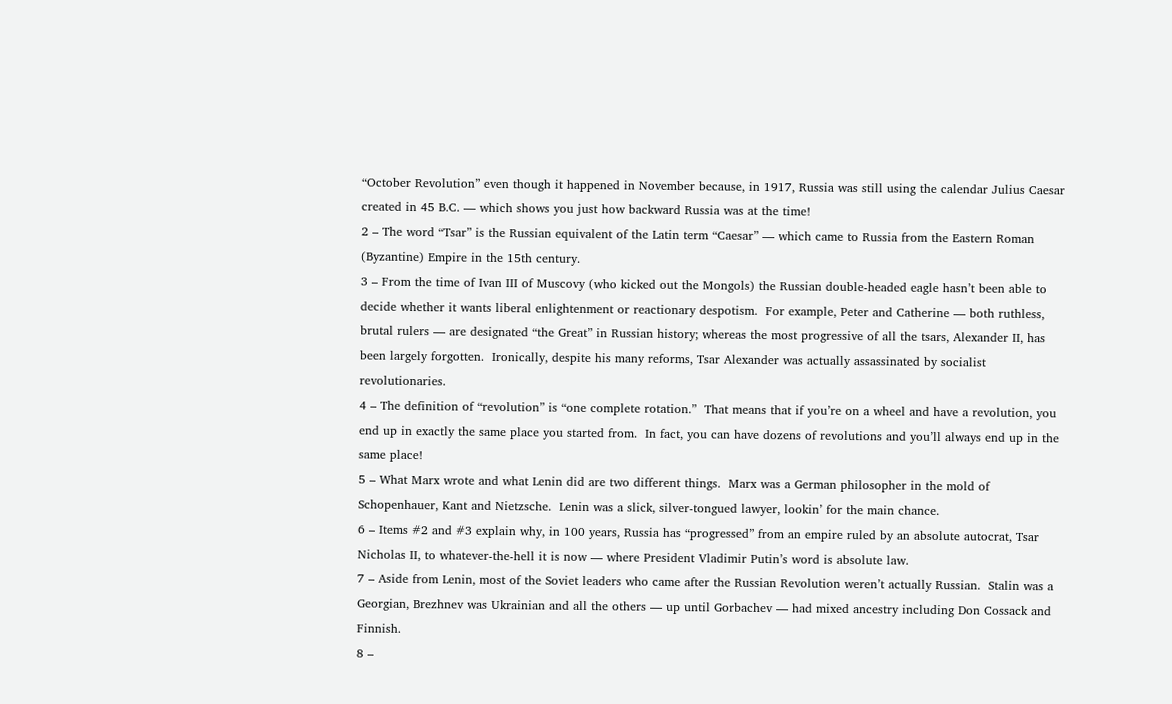“October Revolution” even though it happened in November because, in 1917, Russia was still using the calendar Julius Caesar created in 45 B.C. — which shows you just how backward Russia was at the time!
2 – The word “Tsar” is the Russian equivalent of the Latin term “Caesar” — which came to Russia from the Eastern Roman (Byzantine) Empire in the 15th century.
3 – From the time of Ivan III of Muscovy (who kicked out the Mongols) the Russian double-headed eagle hasn’t been able to decide whether it wants liberal enlightenment or reactionary despotism.  For example, Peter and Catherine — both ruthless, brutal rulers — are designated “the Great” in Russian history; whereas the most progressive of all the tsars, Alexander II, has been largely forgotten.  Ironically, despite his many reforms, Tsar Alexander was actually assassinated by socialist revolutionaries.
4 – The definition of “revolution” is “one complete rotation.”  That means that if you’re on a wheel and have a revolution, you end up in exactly the same place you started from.  In fact, you can have dozens of revolutions and you’ll always end up in the same place!
5 – What Marx wrote and what Lenin did are two different things.  Marx was a German philosopher in the mold of Schopenhauer, Kant and Nietzsche.  Lenin was a slick, silver-tongued lawyer, lookin’ for the main chance.
6 – Items #2 and #3 explain why, in 100 years, Russia has “progressed” from an empire ruled by an absolute autocrat, Tsar Nicholas II, to whatever-the-hell it is now — where President Vladimir Putin’s word is absolute law.
7 – Aside from Lenin, most of the Soviet leaders who came after the Russian Revolution weren’t actually Russian.  Stalin was a Georgian, Brezhnev was Ukrainian and all the others — up until Gorbachev — had mixed ancestry including Don Cossack and Finnish.
8 –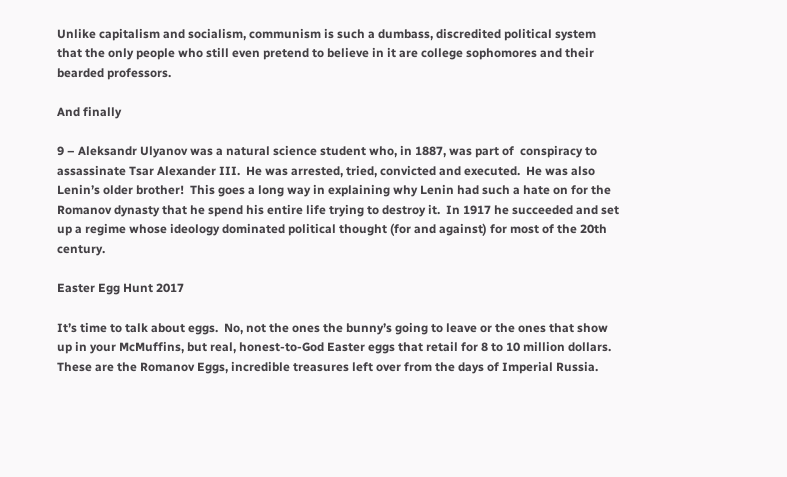Unlike capitalism and socialism, communism is such a dumbass, discredited political system that the only people who still even pretend to believe in it are college sophomores and their bearded professors.

And finally

9 – Aleksandr Ulyanov was a natural science student who, in 1887, was part of  conspiracy to assassinate Tsar Alexander III.  He was arrested, tried, convicted and executed.  He was also Lenin’s older brother!  This goes a long way in explaining why Lenin had such a hate on for the Romanov dynasty that he spend his entire life trying to destroy it.  In 1917 he succeeded and set up a regime whose ideology dominated political thought (for and against) for most of the 20th century.

Easter Egg Hunt 2017

It’s time to talk about eggs.  No, not the ones the bunny’s going to leave or the ones that show up in your McMuffins, but real, honest-to-God Easter eggs that retail for 8 to 10 million dollars.  These are the Romanov Eggs, incredible treasures left over from the days of Imperial Russia.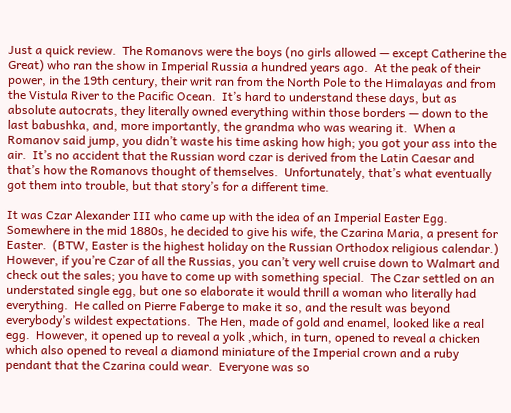Just a quick review.  The Romanovs were the boys (no girls allowed — except Catherine the Great) who ran the show in Imperial Russia a hundred years ago.  At the peak of their power, in the 19th century, their writ ran from the North Pole to the Himalayas and from the Vistula River to the Pacific Ocean.  It’s hard to understand these days, but as absolute autocrats, they literally owned everything within those borders — down to the last babushka, and, more importantly, the grandma who was wearing it.  When a Romanov said jump, you didn’t waste his time asking how high; you got your ass into the air.  It’s no accident that the Russian word czar is derived from the Latin Caesar and that’s how the Romanovs thought of themselves.  Unfortunately, that’s what eventually got them into trouble, but that story’s for a different time.

It was Czar Alexander III who came up with the idea of an Imperial Easter Egg.  Somewhere in the mid 1880s, he decided to give his wife, the Czarina Maria, a present for Easter.  (BTW, Easter is the highest holiday on the Russian Orthodox religious calendar.)  However, if you’re Czar of all the Russias, you can’t very well cruise down to Walmart and check out the sales; you have to come up with something special.  The Czar settled on an understated single egg, but one so elaborate it would thrill a woman who literally had everything.  He called on Pierre Faberge to make it so, and the result was beyond everybody’s wildest expectations.  The Hen, made of gold and enamel, looked like a real egg.  However, it opened up to reveal a yolk ,which, in turn, opened to reveal a chicken which also opened to reveal a diamond miniature of the Imperial crown and a ruby pendant that the Czarina could wear.  Everyone was so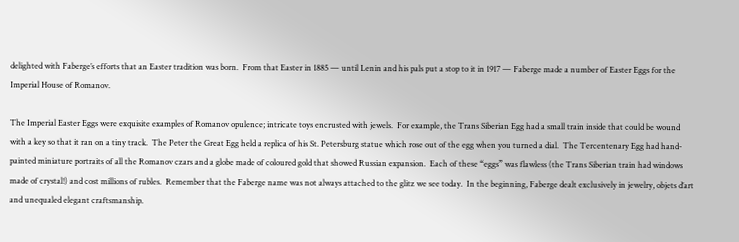delighted with Faberge’s efforts that an Easter tradition was born.  From that Easter in 1885 — until Lenin and his pals put a stop to it in 1917 — Faberge made a number of Easter Eggs for the Imperial House of Romanov.

The Imperial Easter Eggs were exquisite examples of Romanov opulence; intricate toys encrusted with jewels.  For example, the Trans Siberian Egg had a small train inside that could be wound with a key so that it ran on a tiny track.  The Peter the Great Egg held a replica of his St. Petersburg statue which rose out of the egg when you turned a dial.  The Tercentenary Egg had hand-painted miniature portraits of all the Romanov czars and a globe made of coloured gold that showed Russian expansion.  Each of these “eggs” was flawless (the Trans Siberian train had windows made of crystal!) and cost millions of rubles.  Remember that the Faberge name was not always attached to the glitz we see today.  In the beginning, Faberge dealt exclusively in jewelry, objets d’art and unequaled elegant craftsmanship.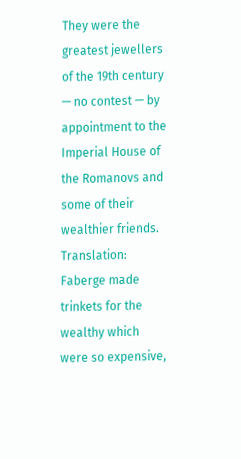They were the greatest jewellers of the 19th century — no contest — by appointment to the Imperial House of the Romanovs and some of their wealthier friends.  Translation: Faberge made trinkets for the wealthy which were so expensive,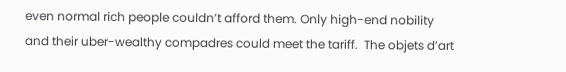even normal rich people couldn’t afford them. Only high-end nobility and their uber-wealthy compadres could meet the tariff.  The objets d’art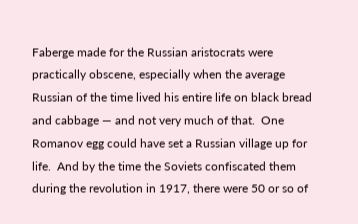Faberge made for the Russian aristocrats were practically obscene, especially when the average Russian of the time lived his entire life on black bread and cabbage — and not very much of that.  One Romanov egg could have set a Russian village up for life.  And by the time the Soviets confiscated them during the revolution in 1917, there were 50 or so of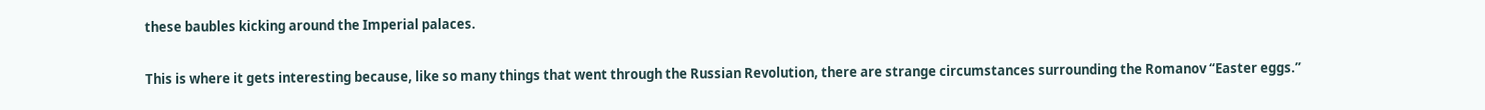these baubles kicking around the Imperial palaces.

This is where it gets interesting because, like so many things that went through the Russian Revolution, there are strange circumstances surrounding the Romanov “Easter eggs.”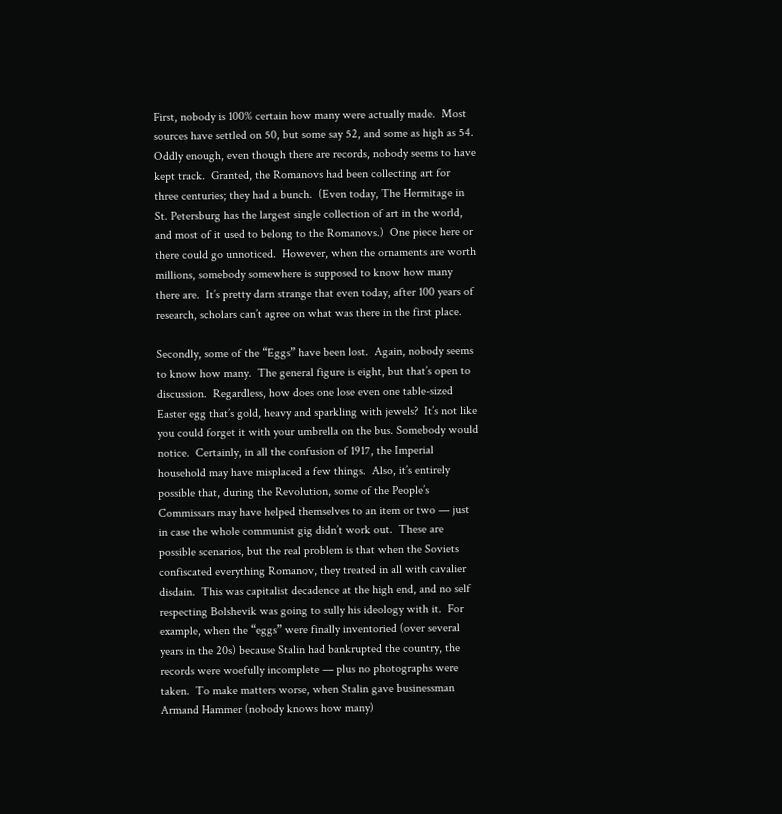First, nobody is 100% certain how many were actually made.  Most sources have settled on 50, but some say 52, and some as high as 54.  Oddly enough, even though there are records, nobody seems to have kept track.  Granted, the Romanovs had been collecting art for three centuries; they had a bunch.  (Even today, The Hermitage in St. Petersburg has the largest single collection of art in the world, and most of it used to belong to the Romanovs.)  One piece here or there could go unnoticed.  However, when the ornaments are worth millions, somebody somewhere is supposed to know how many there are.  It’s pretty darn strange that even today, after 100 years of research, scholars can’t agree on what was there in the first place.

Secondly, some of the “Eggs” have been lost.  Again, nobody seems to know how many.  The general figure is eight, but that’s open to discussion.  Regardless, how does one lose even one table-sized Easter egg that’s gold, heavy and sparkling with jewels?  It’s not like you could forget it with your umbrella on the bus. Somebody would notice.  Certainly, in all the confusion of 1917, the Imperial household may have misplaced a few things.  Also, it’s entirely possible that, during the Revolution, some of the People’s Commissars may have helped themselves to an item or two — just in case the whole communist gig didn’t work out.  These are possible scenarios, but the real problem is that when the Soviets confiscated everything Romanov, they treated in all with cavalier disdain.  This was capitalist decadence at the high end, and no self respecting Bolshevik was going to sully his ideology with it.  For example, when the “eggs” were finally inventoried (over several years in the 20s) because Stalin had bankrupted the country, the records were woefully incomplete — plus no photographs were taken.  To make matters worse, when Stalin gave businessman Armand Hammer (nobody knows how many)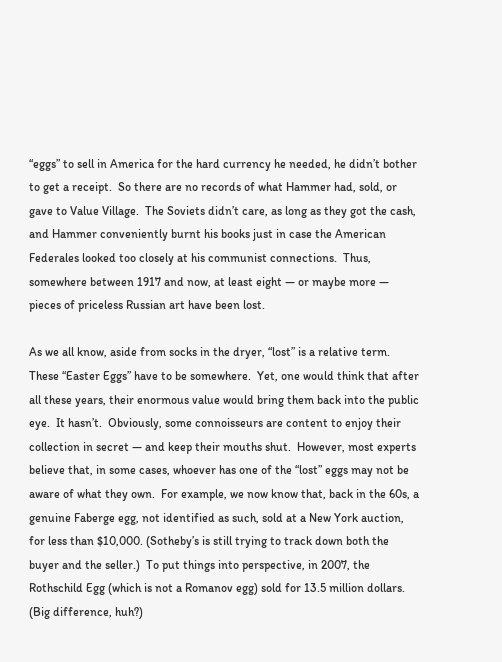“eggs” to sell in America for the hard currency he needed, he didn’t bother to get a receipt.  So there are no records of what Hammer had, sold, or gave to Value Village.  The Soviets didn’t care, as long as they got the cash, and Hammer conveniently burnt his books just in case the American Federales looked too closely at his communist connections.  Thus, somewhere between 1917 and now, at least eight — or maybe more — pieces of priceless Russian art have been lost.

As we all know, aside from socks in the dryer, “lost” is a relative term.  These “Easter Eggs” have to be somewhere.  Yet, one would think that after all these years, their enormous value would bring them back into the public eye.  It hasn’t.  Obviously, some connoisseurs are content to enjoy their collection in secret — and keep their mouths shut.  However, most experts believe that, in some cases, whoever has one of the “lost” eggs may not be aware of what they own.  For example, we now know that, back in the 60s, a genuine Faberge egg, not identified as such, sold at a New York auction, for less than $10,000. (Sotheby’s is still trying to track down both the buyer and the seller.)  To put things into perspective, in 2007, the Rothschild Egg (which is not a Romanov egg) sold for 13.5 million dollars.  (Big difference, huh?)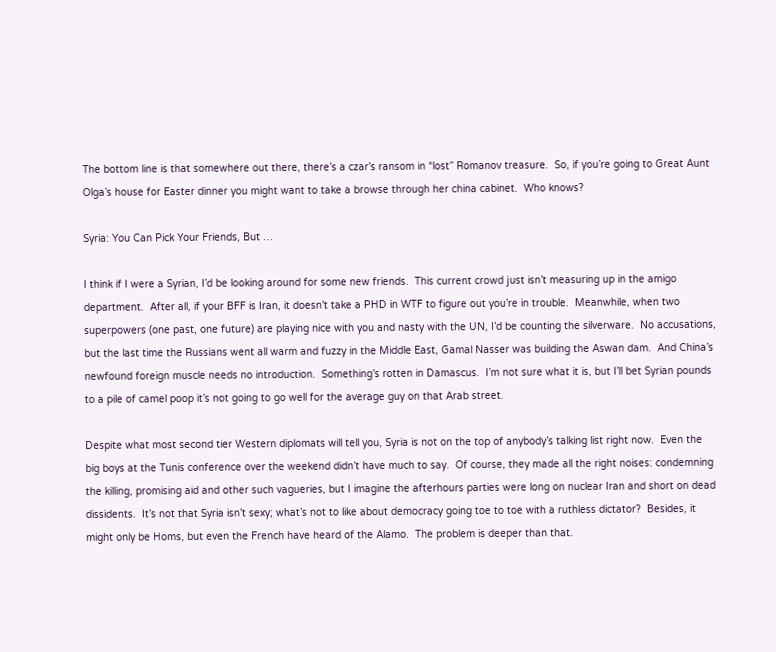The bottom line is that somewhere out there, there’s a czar’s ransom in “lost” Romanov treasure.  So, if you’re going to Great Aunt Olga’s house for Easter dinner you might want to take a browse through her china cabinet.  Who knows?

Syria: You Can Pick Your Friends, But …

I think if I were a Syrian, I’d be looking around for some new friends.  This current crowd just isn’t measuring up in the amigo department.  After all, if your BFF is Iran, it doesn’t take a PHD in WTF to figure out you’re in trouble.  Meanwhile, when two superpowers (one past, one future) are playing nice with you and nasty with the UN, I’d be counting the silverware.  No accusations, but the last time the Russians went all warm and fuzzy in the Middle East, Gamal Nasser was building the Aswan dam.  And China’s newfound foreign muscle needs no introduction.  Something’s rotten in Damascus.  I’m not sure what it is, but I’ll bet Syrian pounds to a pile of camel poop it’s not going to go well for the average guy on that Arab street.

Despite what most second tier Western diplomats will tell you, Syria is not on the top of anybody’s talking list right now.  Even the big boys at the Tunis conference over the weekend didn’t have much to say.  Of course, they made all the right noises: condemning the killing, promising aid and other such vagueries, but I imagine the afterhours parties were long on nuclear Iran and short on dead dissidents.  It’s not that Syria isn’t sexy; what’s not to like about democracy going toe to toe with a ruthless dictator?  Besides, it might only be Homs, but even the French have heard of the Alamo.  The problem is deeper than that.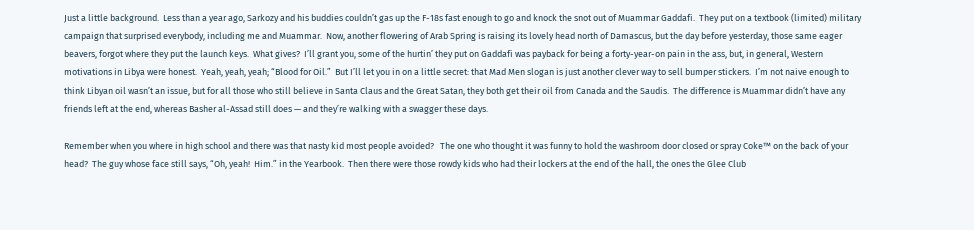Just a little background.  Less than a year ago, Sarkozy and his buddies couldn’t gas up the F-18s fast enough to go and knock the snot out of Muammar Gaddafi.  They put on a textbook (limited) military campaign that surprised everybody, including me and Muammar.  Now, another flowering of Arab Spring is raising its lovely head north of Damascus, but the day before yesterday, those same eager beavers, forgot where they put the launch keys.  What gives?  I’ll grant you, some of the hurtin’ they put on Gaddafi was payback for being a forty-year-on pain in the ass, but, in general, Western motivations in Libya were honest.  Yeah, yeah, yeah; “Blood for Oil.”  But I’ll let you in on a little secret: that Mad Men slogan is just another clever way to sell bumper stickers.  I’m not naive enough to think Libyan oil wasn’t an issue, but for all those who still believe in Santa Claus and the Great Satan, they both get their oil from Canada and the Saudis.  The difference is Muammar didn’t have any friends left at the end, whereas Basher al-Assad still does — and they’re walking with a swagger these days.

Remember when you where in high school and there was that nasty kid most people avoided?   The one who thought it was funny to hold the washroom door closed or spray Coke™ on the back of your head?  The guy whose face still says, “Oh, yeah!  Him.” in the Yearbook.  Then there were those rowdy kids who had their lockers at the end of the hall, the ones the Glee Club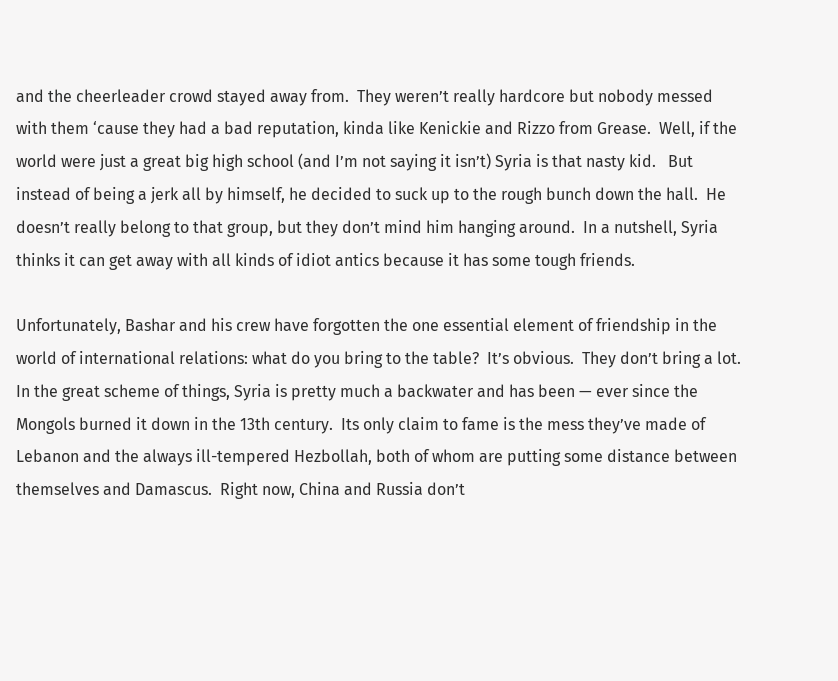and the cheerleader crowd stayed away from.  They weren’t really hardcore but nobody messed with them ‘cause they had a bad reputation, kinda like Kenickie and Rizzo from Grease.  Well, if the world were just a great big high school (and I’m not saying it isn’t) Syria is that nasty kid.   But instead of being a jerk all by himself, he decided to suck up to the rough bunch down the hall.  He doesn’t really belong to that group, but they don’t mind him hanging around.  In a nutshell, Syria thinks it can get away with all kinds of idiot antics because it has some tough friends.

Unfortunately, Bashar and his crew have forgotten the one essential element of friendship in the world of international relations: what do you bring to the table?  It’s obvious.  They don’t bring a lot.  In the great scheme of things, Syria is pretty much a backwater and has been — ever since the Mongols burned it down in the 13th century.  Its only claim to fame is the mess they’ve made of Lebanon and the always ill-tempered Hezbollah, both of whom are putting some distance between themselves and Damascus.  Right now, China and Russia don’t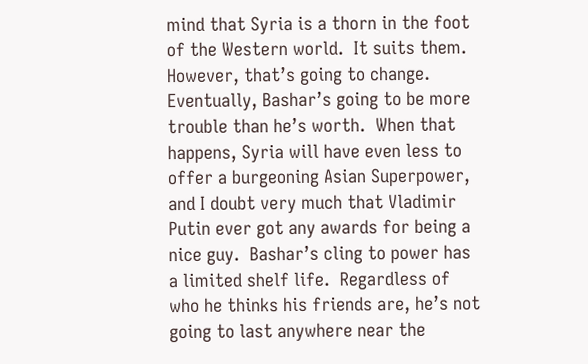mind that Syria is a thorn in the foot of the Western world.  It suits them.  However, that’s going to change.  Eventually, Bashar’s going to be more trouble than he’s worth.  When that happens, Syria will have even less to offer a burgeoning Asian Superpower, and I doubt very much that Vladimir Putin ever got any awards for being a nice guy.  Bashar’s cling to power has a limited shelf life.  Regardless of who he thinks his friends are, he’s not going to last anywhere near the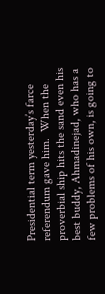Presidential term yesterday’s farce referendum gave him.  When the proverbial ship hits the sand even his best buddy, Ahmadinejad, who has a few problems of his own, is going to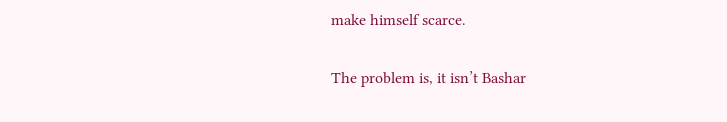make himself scarce.

The problem is, it isn’t Bashar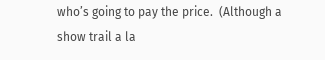who’s going to pay the price.  (Although a show trail a la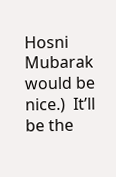Hosni Mubarak would be nice.)  It’ll be the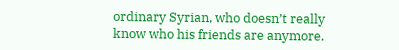ordinary Syrian, who doesn’t really know who his friends are anymore.